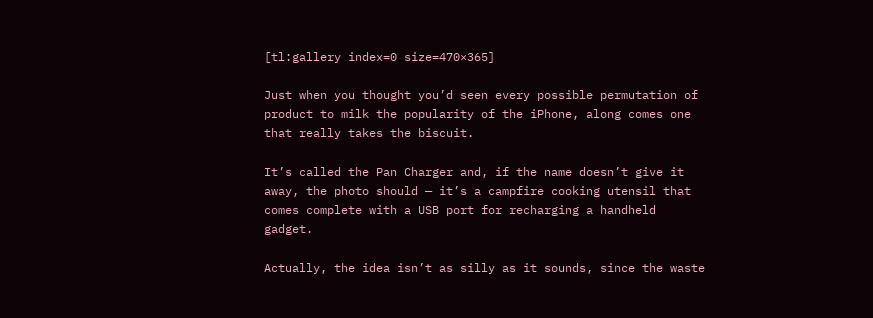[tl:gallery index=0 size=470×365]

Just when you thought you’d seen every possible permutation of product to milk the popularity of the iPhone, along comes one that really takes the biscuit.

It’s called the Pan Charger and, if the name doesn’t give it away, the photo should — it’s a campfire cooking utensil that comes complete with a USB port for recharging a handheld gadget.

Actually, the idea isn’t as silly as it sounds, since the waste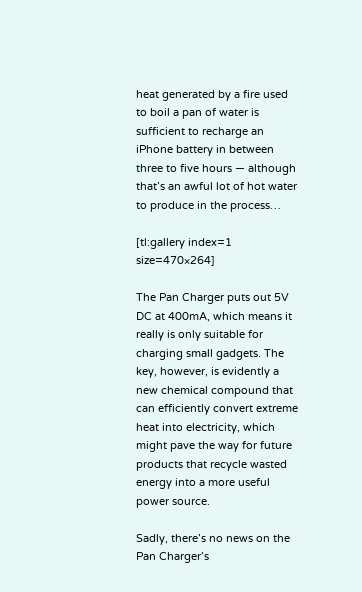heat generated by a fire used to boil a pan of water is sufficient to recharge an iPhone battery in between three to five hours — although that’s an awful lot of hot water to produce in the process…

[tl:gallery index=1 size=470×264]

The Pan Charger puts out 5V DC at 400mA, which means it really is only suitable for charging small gadgets. The key, however, is evidently a new chemical compound that can efficiently convert extreme heat into electricity, which might pave the way for future products that recycle wasted energy into a more useful power source.

Sadly, there’s no news on the Pan Charger’s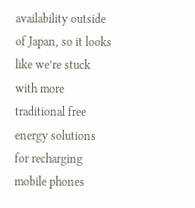availability outside of Japan, so it looks like we’re stuck with more traditional free energy solutions for recharging mobile phones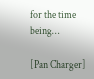for the time being…

[Pan Charger]